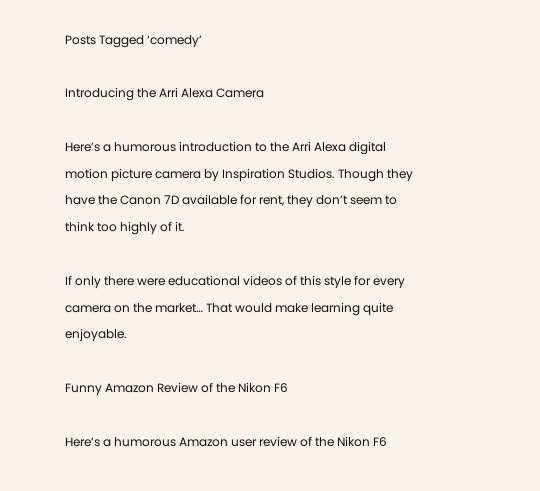Posts Tagged ‘comedy’

Introducing the Arri Alexa Camera

Here’s a humorous introduction to the Arri Alexa digital motion picture camera by Inspiration Studios. Though they have the Canon 7D available for rent, they don’t seem to think too highly of it.

If only there were educational videos of this style for every camera on the market… That would make learning quite enjoyable.

Funny Amazon Review of the Nikon F6

Here’s a humorous Amazon user review of the Nikon F6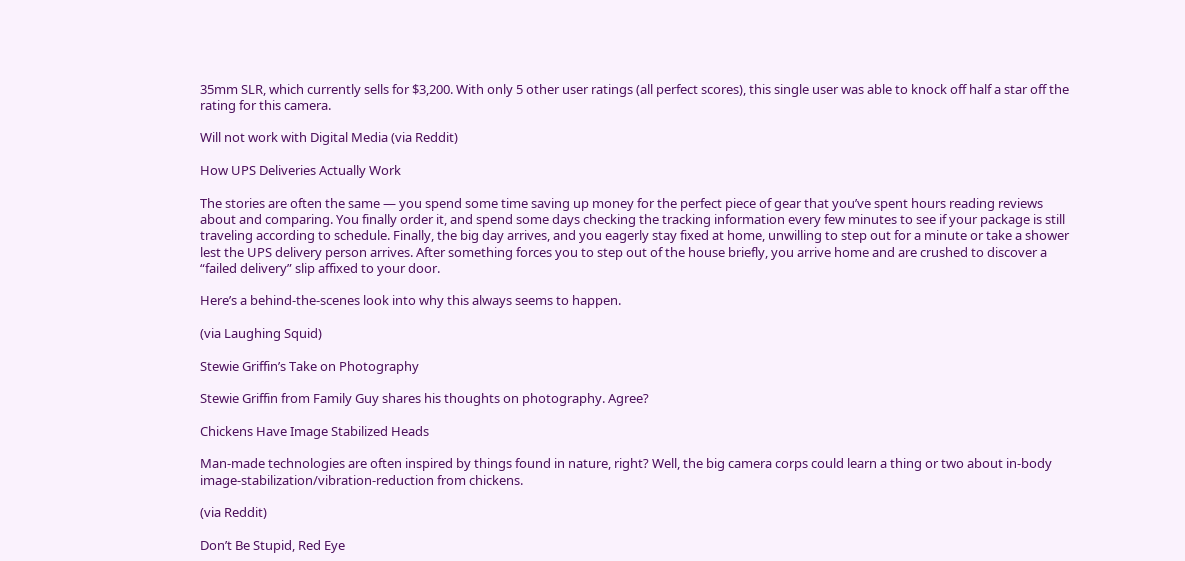35mm SLR, which currently sells for $3,200. With only 5 other user ratings (all perfect scores), this single user was able to knock off half a star off the rating for this camera.

Will not work with Digital Media (via Reddit)

How UPS Deliveries Actually Work

The stories are often the same — you spend some time saving up money for the perfect piece of gear that you’ve spent hours reading reviews about and comparing. You finally order it, and spend some days checking the tracking information every few minutes to see if your package is still traveling according to schedule. Finally, the big day arrives, and you eagerly stay fixed at home, unwilling to step out for a minute or take a shower lest the UPS delivery person arrives. After something forces you to step out of the house briefly, you arrive home and are crushed to discover a “failed delivery” slip affixed to your door.

Here’s a behind-the-scenes look into why this always seems to happen.

(via Laughing Squid)

Stewie Griffin’s Take on Photography

Stewie Griffin from Family Guy shares his thoughts on photography. Agree?

Chickens Have Image Stabilized Heads

Man-made technologies are often inspired by things found in nature, right? Well, the big camera corps could learn a thing or two about in-body image-stabilization/vibration-reduction from chickens.

(via Reddit)

Don’t Be Stupid, Red Eye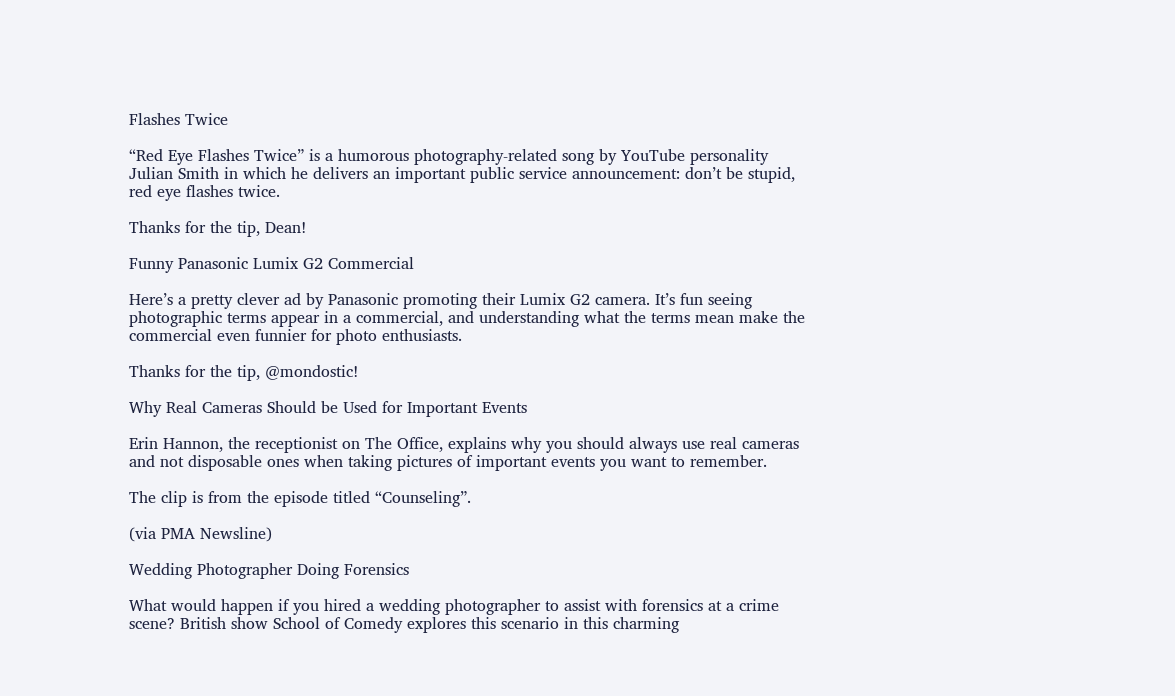Flashes Twice

“Red Eye Flashes Twice” is a humorous photography-related song by YouTube personality Julian Smith in which he delivers an important public service announcement: don’t be stupid, red eye flashes twice.

Thanks for the tip, Dean!

Funny Panasonic Lumix G2 Commercial

Here’s a pretty clever ad by Panasonic promoting their Lumix G2 camera. It’s fun seeing photographic terms appear in a commercial, and understanding what the terms mean make the commercial even funnier for photo enthusiasts.

Thanks for the tip, @mondostic!

Why Real Cameras Should be Used for Important Events

Erin Hannon, the receptionist on The Office, explains why you should always use real cameras and not disposable ones when taking pictures of important events you want to remember.

The clip is from the episode titled “Counseling”.

(via PMA Newsline)

Wedding Photographer Doing Forensics

What would happen if you hired a wedding photographer to assist with forensics at a crime scene? British show School of Comedy explores this scenario in this charming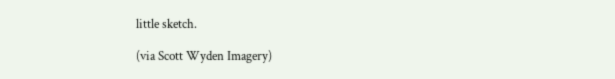little sketch.

(via Scott Wyden Imagery)